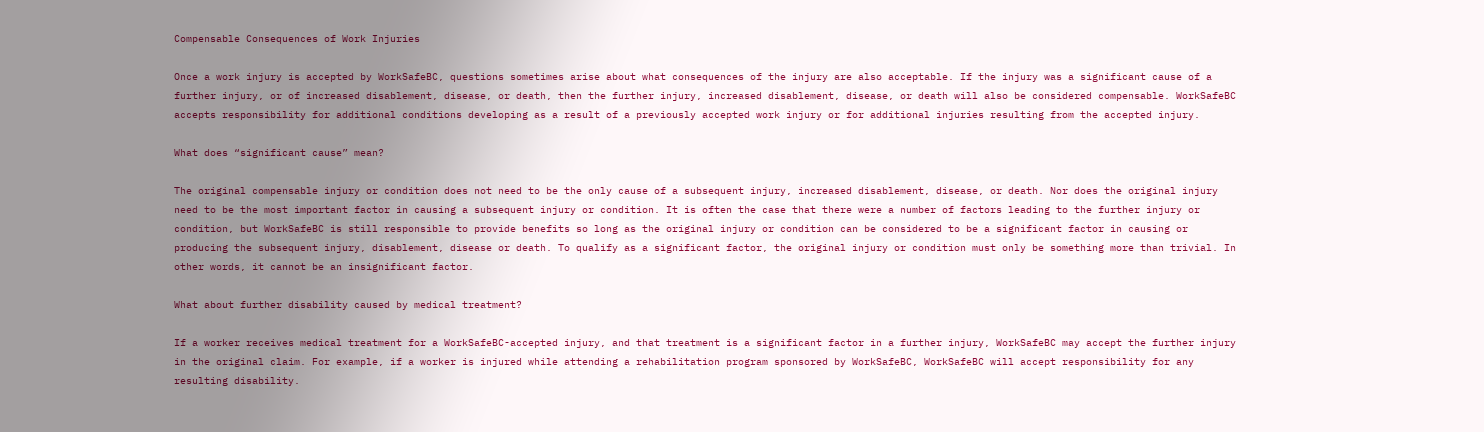Compensable Consequences of Work Injuries

Once a work injury is accepted by WorkSafeBC, questions sometimes arise about what consequences of the injury are also acceptable. If the injury was a significant cause of a further injury, or of increased disablement, disease, or death, then the further injury, increased disablement, disease, or death will also be considered compensable. WorkSafeBC accepts responsibility for additional conditions developing as a result of a previously accepted work injury or for additional injuries resulting from the accepted injury.

What does “significant cause” mean?

The original compensable injury or condition does not need to be the only cause of a subsequent injury, increased disablement, disease, or death. Nor does the original injury need to be the most important factor in causing a subsequent injury or condition. It is often the case that there were a number of factors leading to the further injury or condition, but WorkSafeBC is still responsible to provide benefits so long as the original injury or condition can be considered to be a significant factor in causing or producing the subsequent injury, disablement, disease or death. To qualify as a significant factor, the original injury or condition must only be something more than trivial. In other words, it cannot be an insignificant factor.

What about further disability caused by medical treatment?

If a worker receives medical treatment for a WorkSafeBC-accepted injury, and that treatment is a significant factor in a further injury, WorkSafeBC may accept the further injury in the original claim. For example, if a worker is injured while attending a rehabilitation program sponsored by WorkSafeBC, WorkSafeBC will accept responsibility for any resulting disability.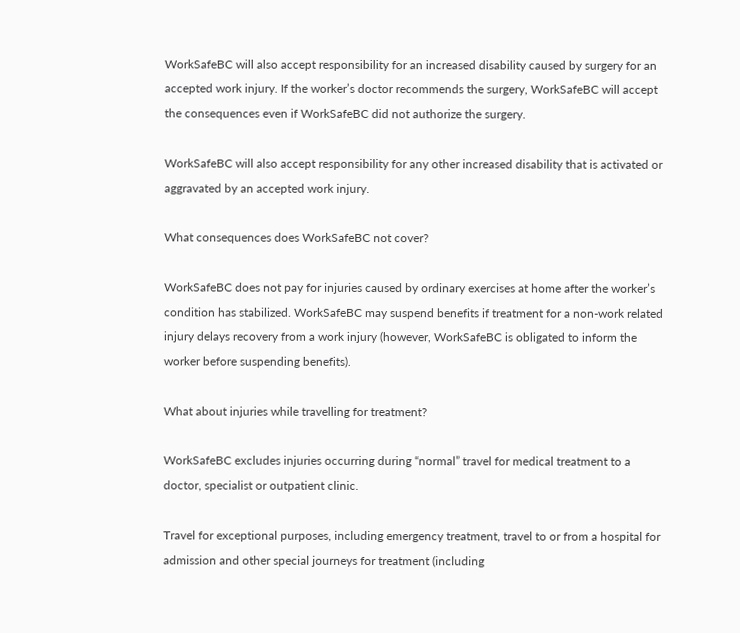WorkSafeBC will also accept responsibility for an increased disability caused by surgery for an accepted work injury. If the worker’s doctor recommends the surgery, WorkSafeBC will accept the consequences even if WorkSafeBC did not authorize the surgery.

WorkSafeBC will also accept responsibility for any other increased disability that is activated or aggravated by an accepted work injury.

What consequences does WorkSafeBC not cover?

WorkSafeBC does not pay for injuries caused by ordinary exercises at home after the worker’s condition has stabilized. WorkSafeBC may suspend benefits if treatment for a non-work related injury delays recovery from a work injury (however, WorkSafeBC is obligated to inform the worker before suspending benefits).

What about injuries while travelling for treatment?

WorkSafeBC excludes injuries occurring during “normal” travel for medical treatment to a doctor, specialist or outpatient clinic.

Travel for exceptional purposes, including emergency treatment, travel to or from a hospital for admission and other special journeys for treatment (including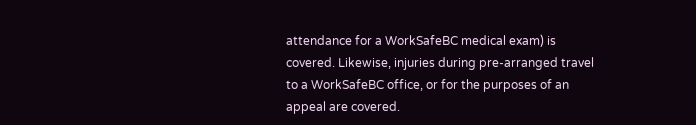attendance for a WorkSafeBC medical exam) is covered. Likewise, injuries during pre-arranged travel to a WorkSafeBC office, or for the purposes of an appeal are covered.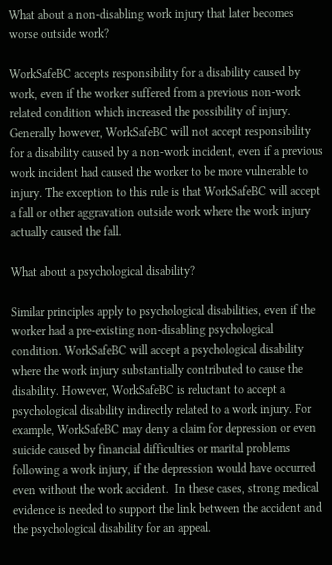What about a non-disabling work injury that later becomes worse outside work?

WorkSafeBC accepts responsibility for a disability caused by work, even if the worker suffered from a previous non-work related condition which increased the possibility of injury. Generally however, WorkSafeBC will not accept responsibility for a disability caused by a non-work incident, even if a previous work incident had caused the worker to be more vulnerable to injury. The exception to this rule is that WorkSafeBC will accept a fall or other aggravation outside work where the work injury actually caused the fall.

What about a psychological disability?

Similar principles apply to psychological disabilities, even if the worker had a pre-existing non-disabling psychological condition. WorkSafeBC will accept a psychological disability where the work injury substantially contributed to cause the disability. However, WorkSafeBC is reluctant to accept a psychological disability indirectly related to a work injury. For example, WorkSafeBC may deny a claim for depression or even suicide caused by financial difficulties or marital problems following a work injury, if the depression would have occurred even without the work accident.  In these cases, strong medical evidence is needed to support the link between the accident and the psychological disability for an appeal.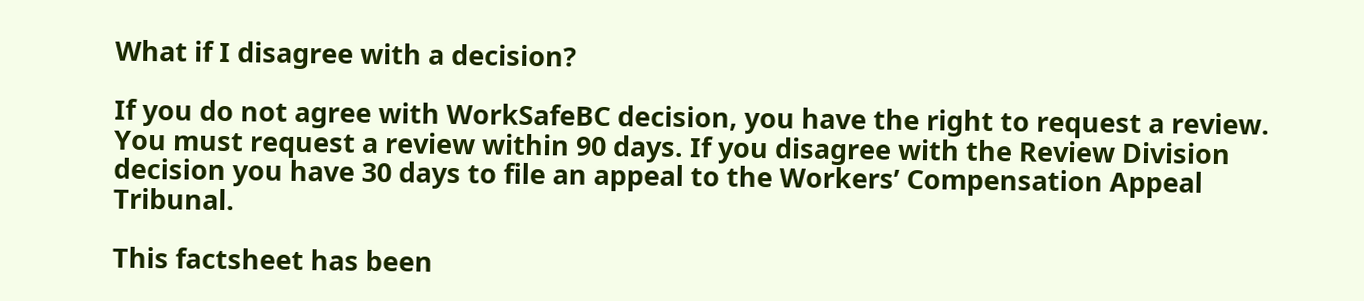What if I disagree with a decision?

If you do not agree with WorkSafeBC decision, you have the right to request a review. You must request a review within 90 days. If you disagree with the Review Division decision you have 30 days to file an appeal to the Workers’ Compensation Appeal Tribunal.

This factsheet has been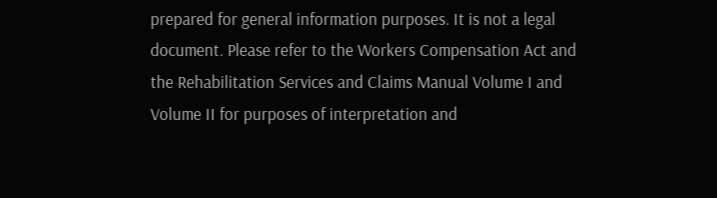prepared for general information purposes. It is not a legal document. Please refer to the Workers Compensation Act and the Rehabilitation Services and Claims Manual Volume I and Volume II for purposes of interpretation and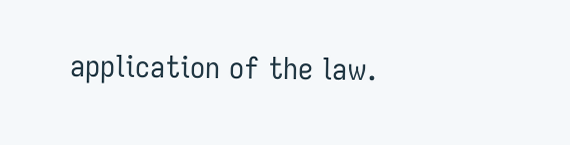application of the law.